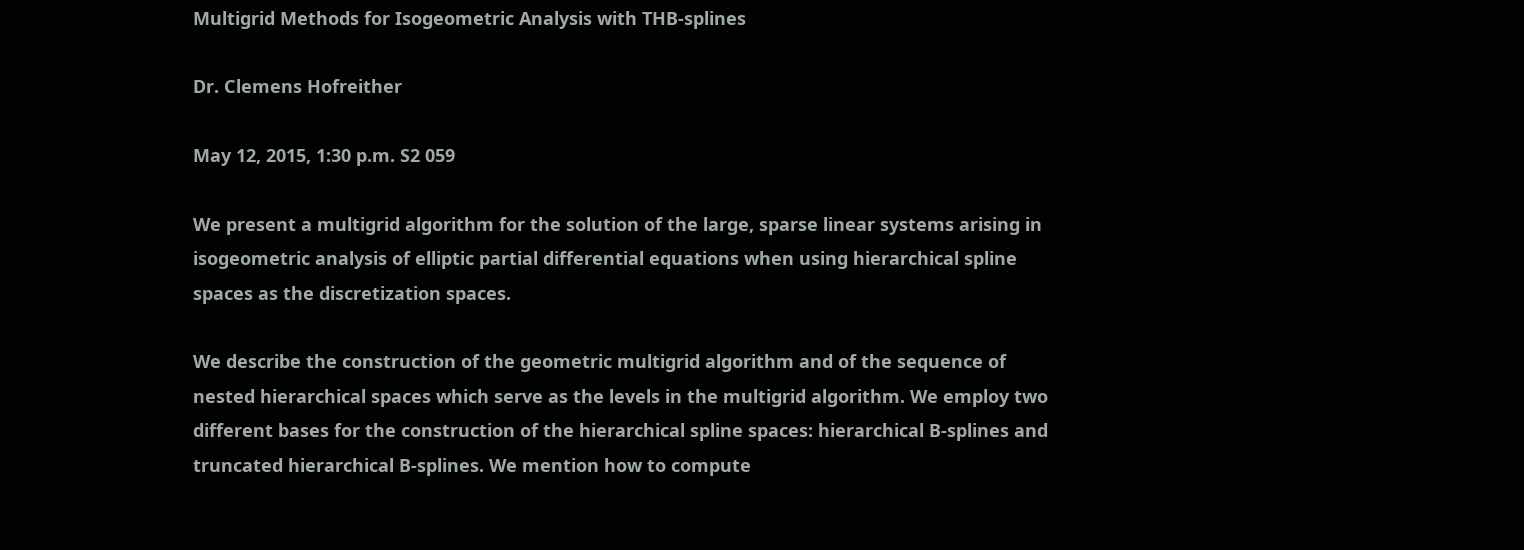Multigrid Methods for Isogeometric Analysis with THB-splines

Dr. Clemens Hofreither

May 12, 2015, 1:30 p.m. S2 059

We present a multigrid algorithm for the solution of the large, sparse linear systems arising in isogeometric analysis of elliptic partial differential equations when using hierarchical spline spaces as the discretization spaces.

We describe the construction of the geometric multigrid algorithm and of the sequence of nested hierarchical spaces which serve as the levels in the multigrid algorithm. We employ two different bases for the construction of the hierarchical spline spaces: hierarchical B-splines and truncated hierarchical B-splines. We mention how to compute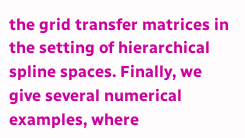the grid transfer matrices in the setting of hierarchical spline spaces. Finally, we give several numerical examples, where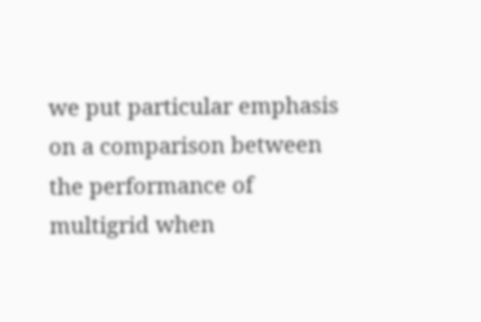we put particular emphasis on a comparison between the performance of multigrid when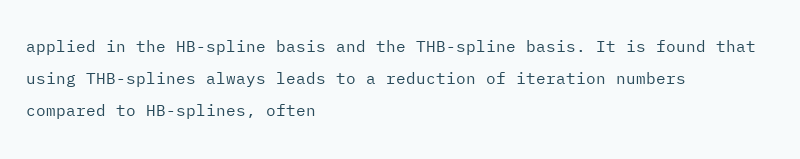applied in the HB-spline basis and the THB-spline basis. It is found that using THB-splines always leads to a reduction of iteration numbers compared to HB-splines, often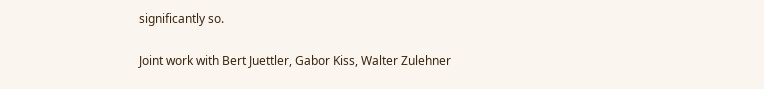significantly so.

Joint work with Bert Juettler, Gabor Kiss, Walter Zulehner